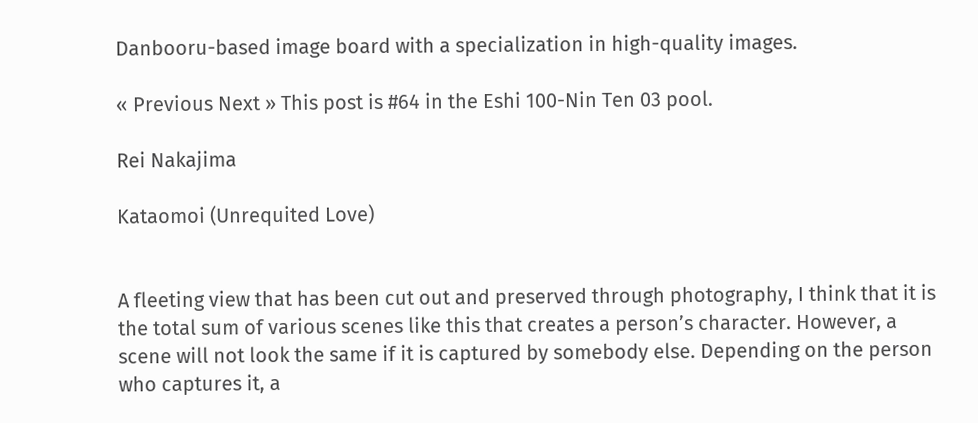Danbooru-based image board with a specialization in high-quality images.

« Previous Next » This post is #64 in the Eshi 100-Nin Ten 03 pool.

Rei Nakajima

Kataomoi (Unrequited Love)


A fleeting view that has been cut out and preserved through photography, I think that it is the total sum of various scenes like this that creates a person’s character. However, a scene will not look the same if it is captured by somebody else. Depending on the person who captures it, a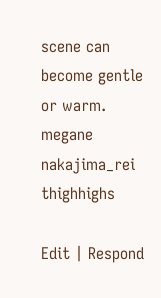scene can become gentle or warm.
megane nakajima_rei thighhighs

Edit | Respond